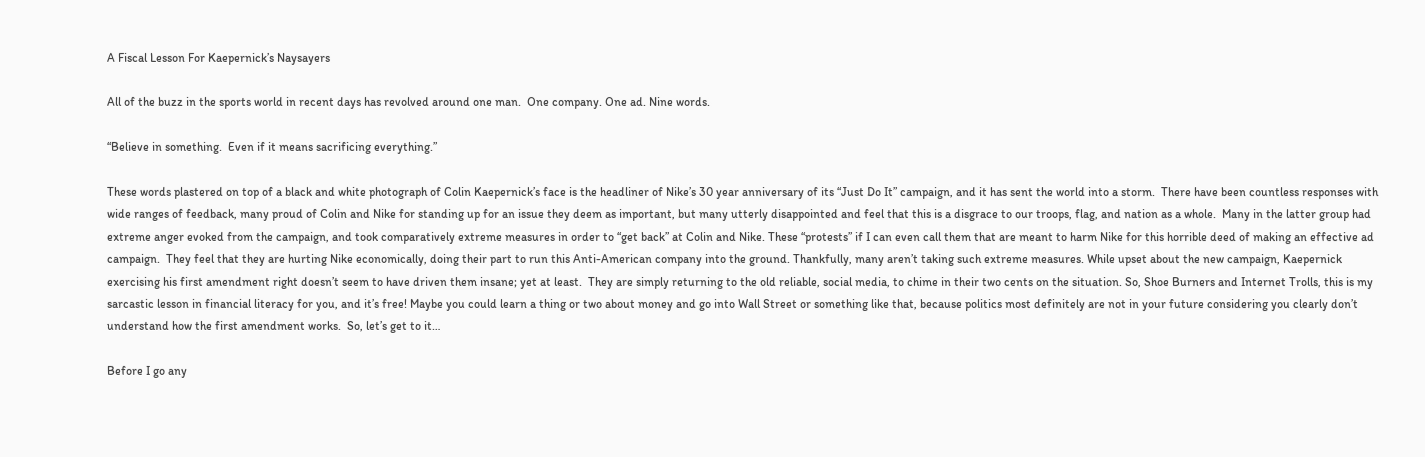A Fiscal Lesson For Kaepernick’s Naysayers

All of the buzz in the sports world in recent days has revolved around one man.  One company. One ad. Nine words.

“Believe in something.  Even if it means sacrificing everything.”

These words plastered on top of a black and white photograph of Colin Kaepernick’s face is the headliner of Nike’s 30 year anniversary of its “Just Do It” campaign, and it has sent the world into a storm.  There have been countless responses with wide ranges of feedback, many proud of Colin and Nike for standing up for an issue they deem as important, but many utterly disappointed and feel that this is a disgrace to our troops, flag, and nation as a whole.  Many in the latter group had extreme anger evoked from the campaign, and took comparatively extreme measures in order to “get back” at Colin and Nike. These “protests” if I can even call them that are meant to harm Nike for this horrible deed of making an effective ad campaign.  They feel that they are hurting Nike economically, doing their part to run this Anti-American company into the ground. Thankfully, many aren’t taking such extreme measures. While upset about the new campaign, Kaepernick exercising his first amendment right doesn’t seem to have driven them insane; yet at least.  They are simply returning to the old reliable, social media, to chime in their two cents on the situation. So, Shoe Burners and Internet Trolls, this is my sarcastic lesson in financial literacy for you, and it’s free! Maybe you could learn a thing or two about money and go into Wall Street or something like that, because politics most definitely are not in your future considering you clearly don’t understand how the first amendment works.  So, let’s get to it…

Before I go any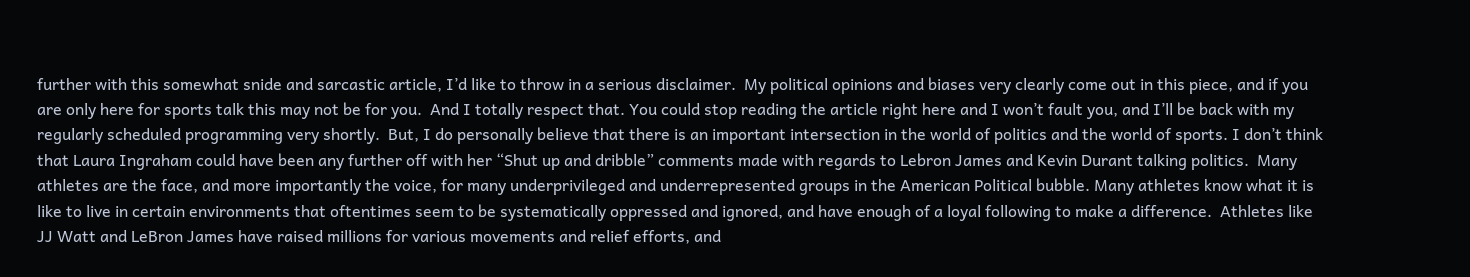further with this somewhat snide and sarcastic article, I’d like to throw in a serious disclaimer.  My political opinions and biases very clearly come out in this piece, and if you are only here for sports talk this may not be for you.  And I totally respect that. You could stop reading the article right here and I won’t fault you, and I’ll be back with my regularly scheduled programming very shortly.  But, I do personally believe that there is an important intersection in the world of politics and the world of sports. I don’t think that Laura Ingraham could have been any further off with her “Shut up and dribble” comments made with regards to Lebron James and Kevin Durant talking politics.  Many athletes are the face, and more importantly the voice, for many underprivileged and underrepresented groups in the American Political bubble. Many athletes know what it is like to live in certain environments that oftentimes seem to be systematically oppressed and ignored, and have enough of a loyal following to make a difference.  Athletes like JJ Watt and LeBron James have raised millions for various movements and relief efforts, and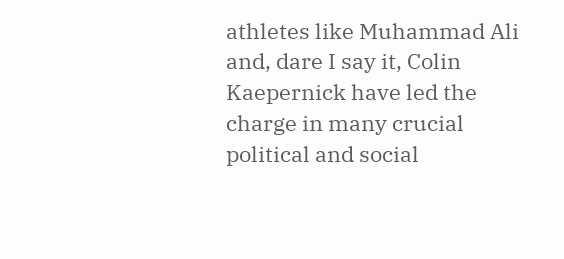athletes like Muhammad Ali and, dare I say it, Colin Kaepernick have led the charge in many crucial political and social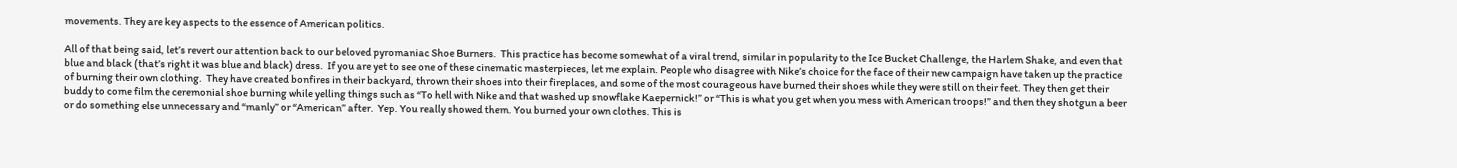movements. They are key aspects to the essence of American politics.

All of that being said, let’s revert our attention back to our beloved pyromaniac Shoe Burners.  This practice has become somewhat of a viral trend, similar in popularity to the Ice Bucket Challenge, the Harlem Shake, and even that blue and black (that’s right it was blue and black) dress.  If you are yet to see one of these cinematic masterpieces, let me explain. People who disagree with Nike’s choice for the face of their new campaign have taken up the practice of burning their own clothing.  They have created bonfires in their backyard, thrown their shoes into their fireplaces, and some of the most courageous have burned their shoes while they were still on their feet. They then get their buddy to come film the ceremonial shoe burning while yelling things such as “To hell with Nike and that washed up snowflake Kaepernick!” or “This is what you get when you mess with American troops!” and then they shotgun a beer or do something else unnecessary and “manly” or “American” after.  Yep. You really showed them. You burned your own clothes. This is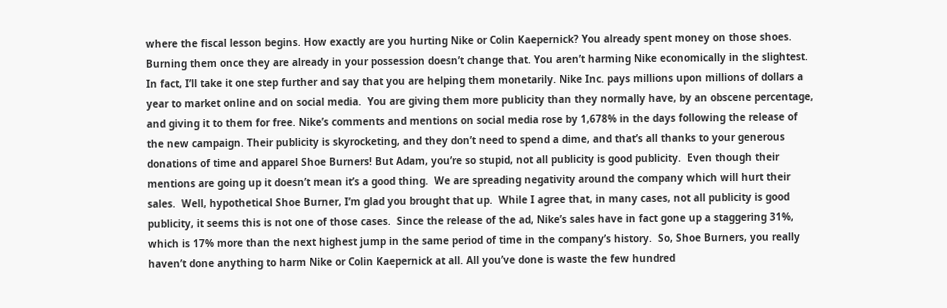where the fiscal lesson begins. How exactly are you hurting Nike or Colin Kaepernick? You already spent money on those shoes. Burning them once they are already in your possession doesn’t change that. You aren’t harming Nike economically in the slightest. In fact, I’ll take it one step further and say that you are helping them monetarily. Nike Inc. pays millions upon millions of dollars a year to market online and on social media.  You are giving them more publicity than they normally have, by an obscene percentage, and giving it to them for free. Nike’s comments and mentions on social media rose by 1,678% in the days following the release of the new campaign. Their publicity is skyrocketing, and they don’t need to spend a dime, and that’s all thanks to your generous donations of time and apparel Shoe Burners! But Adam, you’re so stupid, not all publicity is good publicity.  Even though their mentions are going up it doesn’t mean it’s a good thing.  We are spreading negativity around the company which will hurt their sales.  Well, hypothetical Shoe Burner, I’m glad you brought that up.  While I agree that, in many cases, not all publicity is good publicity, it seems this is not one of those cases.  Since the release of the ad, Nike’s sales have in fact gone up a staggering 31%, which is 17% more than the next highest jump in the same period of time in the company’s history.  So, Shoe Burners, you really haven’t done anything to harm Nike or Colin Kaepernick at all. All you’ve done is waste the few hundred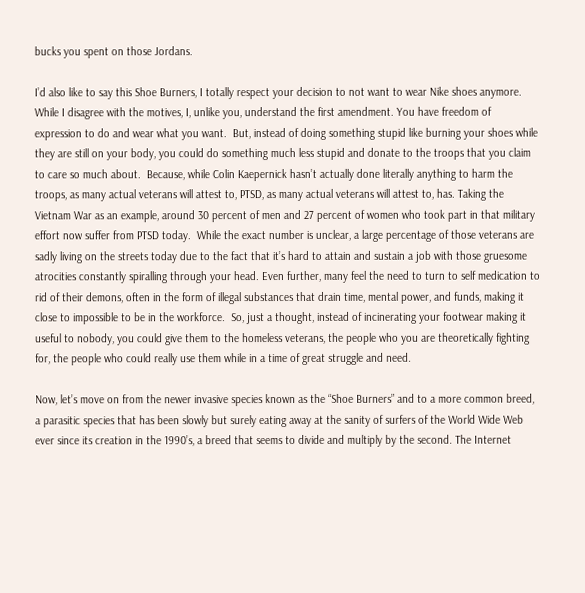bucks you spent on those Jordans.

I’d also like to say this Shoe Burners, I totally respect your decision to not want to wear Nike shoes anymore.  While I disagree with the motives, I, unlike you, understand the first amendment. You have freedom of expression to do and wear what you want.  But, instead of doing something stupid like burning your shoes while they are still on your body, you could do something much less stupid and donate to the troops that you claim to care so much about.  Because, while Colin Kaepernick hasn’t actually done literally anything to harm the troops, as many actual veterans will attest to, PTSD, as many actual veterans will attest to, has. Taking the Vietnam War as an example, around 30 percent of men and 27 percent of women who took part in that military effort now suffer from PTSD today.  While the exact number is unclear, a large percentage of those veterans are sadly living on the streets today due to the fact that it’s hard to attain and sustain a job with those gruesome atrocities constantly spiralling through your head. Even further, many feel the need to turn to self medication to rid of their demons, often in the form of illegal substances that drain time, mental power, and funds, making it close to impossible to be in the workforce.  So, just a thought, instead of incinerating your footwear making it useful to nobody, you could give them to the homeless veterans, the people who you are theoretically fighting for, the people who could really use them while in a time of great struggle and need.

Now, let’s move on from the newer invasive species known as the “Shoe Burners” and to a more common breed, a parasitic species that has been slowly but surely eating away at the sanity of surfers of the World Wide Web ever since its creation in the 1990’s, a breed that seems to divide and multiply by the second. The Internet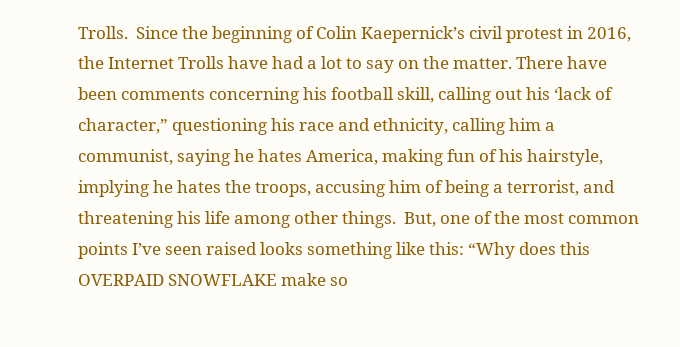Trolls.  Since the beginning of Colin Kaepernick’s civil protest in 2016, the Internet Trolls have had a lot to say on the matter. There have been comments concerning his football skill, calling out his ‘lack of character,” questioning his race and ethnicity, calling him a communist, saying he hates America, making fun of his hairstyle, implying he hates the troops, accusing him of being a terrorist, and threatening his life among other things.  But, one of the most common points I’ve seen raised looks something like this: “Why does this OVERPAID SNOWFLAKE make so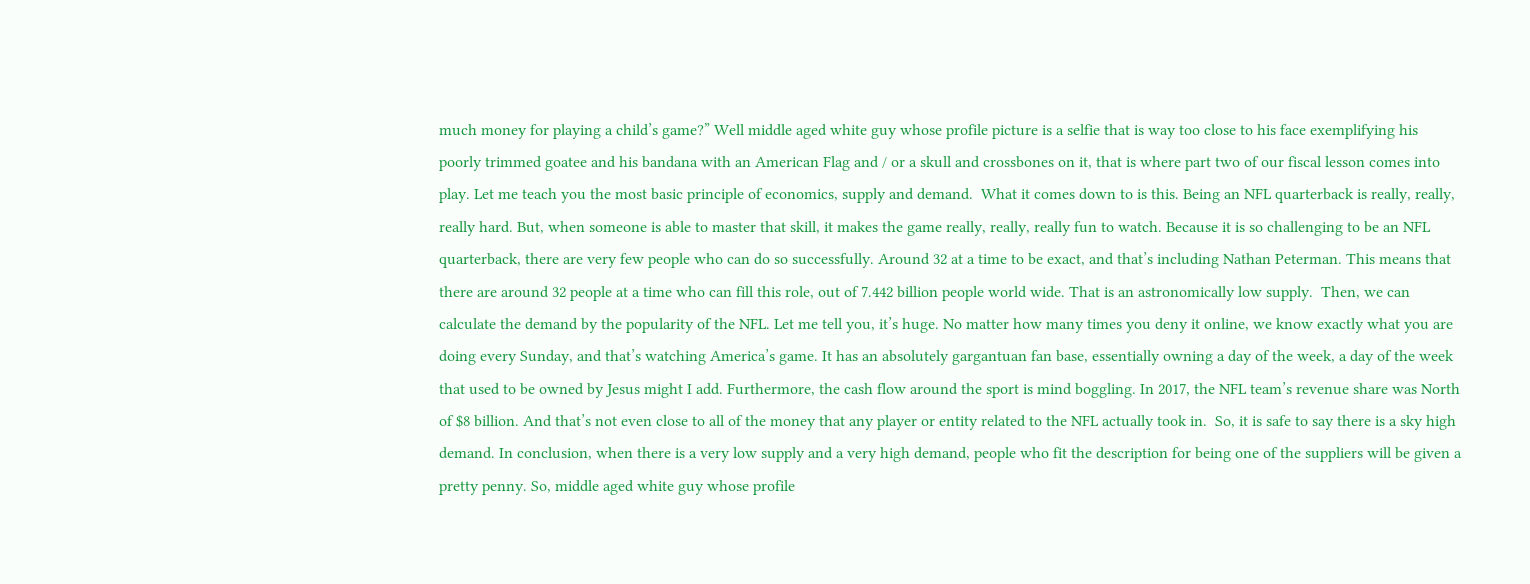much money for playing a child’s game?” Well middle aged white guy whose profile picture is a selfie that is way too close to his face exemplifying his poorly trimmed goatee and his bandana with an American Flag and / or a skull and crossbones on it, that is where part two of our fiscal lesson comes into play. Let me teach you the most basic principle of economics, supply and demand.  What it comes down to is this. Being an NFL quarterback is really, really, really hard. But, when someone is able to master that skill, it makes the game really, really, really fun to watch. Because it is so challenging to be an NFL quarterback, there are very few people who can do so successfully. Around 32 at a time to be exact, and that’s including Nathan Peterman. This means that there are around 32 people at a time who can fill this role, out of 7.442 billion people world wide. That is an astronomically low supply.  Then, we can calculate the demand by the popularity of the NFL. Let me tell you, it’s huge. No matter how many times you deny it online, we know exactly what you are doing every Sunday, and that’s watching America’s game. It has an absolutely gargantuan fan base, essentially owning a day of the week, a day of the week that used to be owned by Jesus might I add. Furthermore, the cash flow around the sport is mind boggling. In 2017, the NFL team’s revenue share was North of $8 billion. And that’s not even close to all of the money that any player or entity related to the NFL actually took in.  So, it is safe to say there is a sky high demand. In conclusion, when there is a very low supply and a very high demand, people who fit the description for being one of the suppliers will be given a pretty penny. So, middle aged white guy whose profile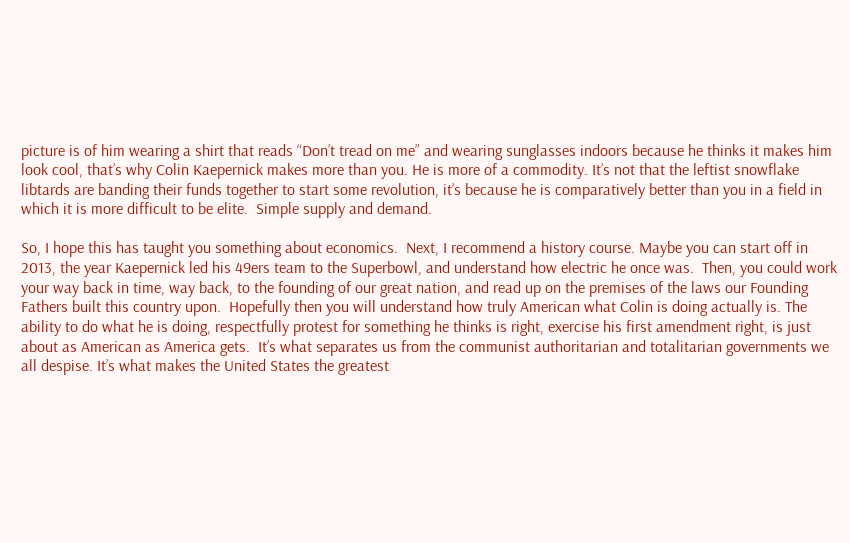picture is of him wearing a shirt that reads “Don’t tread on me” and wearing sunglasses indoors because he thinks it makes him look cool, that’s why Colin Kaepernick makes more than you. He is more of a commodity. It’s not that the leftist snowflake libtards are banding their funds together to start some revolution, it’s because he is comparatively better than you in a field in which it is more difficult to be elite.  Simple supply and demand.

So, I hope this has taught you something about economics.  Next, I recommend a history course. Maybe you can start off in 2013, the year Kaepernick led his 49ers team to the Superbowl, and understand how electric he once was.  Then, you could work your way back in time, way back, to the founding of our great nation, and read up on the premises of the laws our Founding Fathers built this country upon.  Hopefully then you will understand how truly American what Colin is doing actually is. The ability to do what he is doing, respectfully protest for something he thinks is right, exercise his first amendment right, is just about as American as America gets.  It’s what separates us from the communist authoritarian and totalitarian governments we all despise. It’s what makes the United States the greatest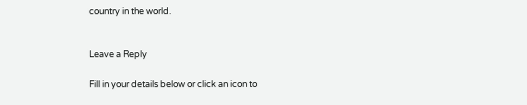country in the world.


Leave a Reply

Fill in your details below or click an icon to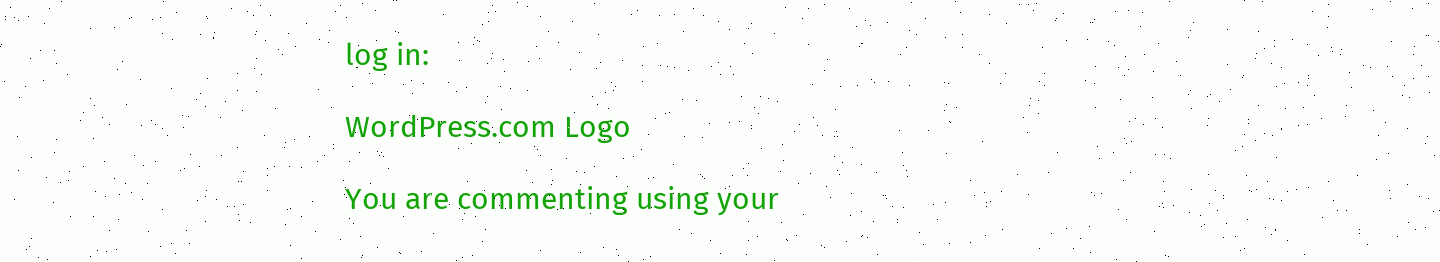log in:

WordPress.com Logo

You are commenting using your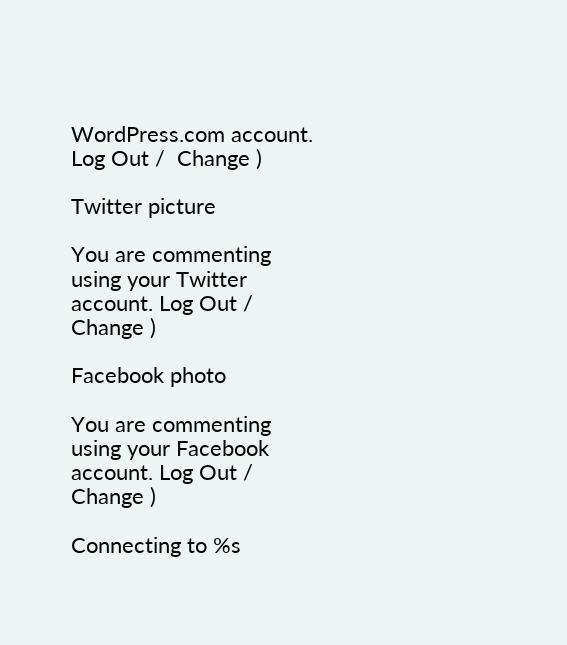WordPress.com account. Log Out /  Change )

Twitter picture

You are commenting using your Twitter account. Log Out /  Change )

Facebook photo

You are commenting using your Facebook account. Log Out /  Change )

Connecting to %s